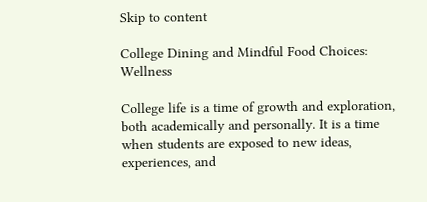Skip to content

College Dining and Mindful Food Choices: Wellness

College life is a time of growth and exploration, both academically and personally. It is a time when students are exposed to new ideas, experiences, and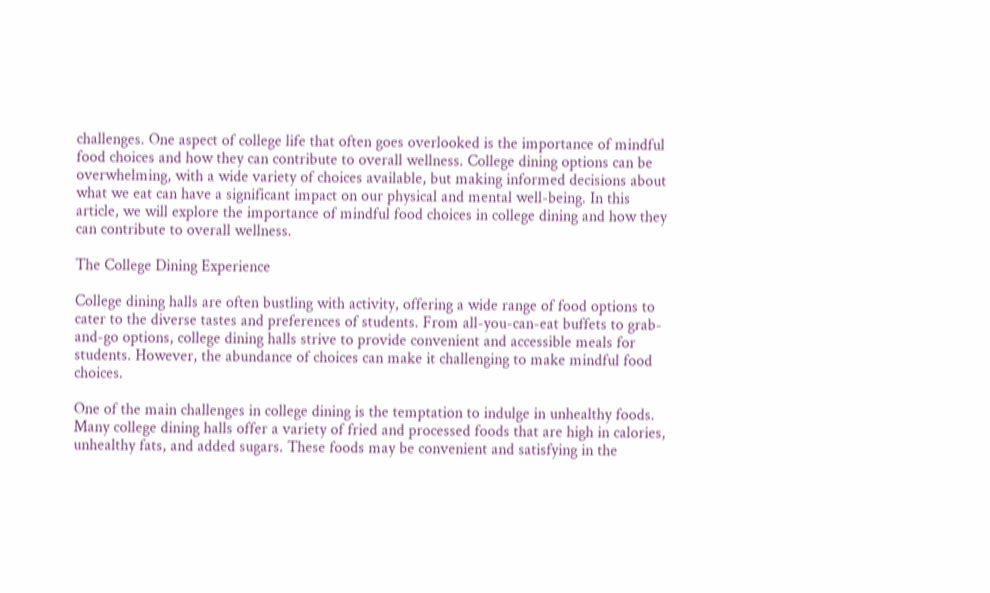challenges. One aspect of college life that often goes overlooked is the importance of mindful food choices and how they can contribute to overall wellness. College dining options can be overwhelming, with a wide variety of choices available, but making informed decisions about what we eat can have a significant impact on our physical and mental well-being. In this article, we will explore the importance of mindful food choices in college dining and how they can contribute to overall wellness.

The College Dining Experience

College dining halls are often bustling with activity, offering a wide range of food options to cater to the diverse tastes and preferences of students. From all-you-can-eat buffets to grab-and-go options, college dining halls strive to provide convenient and accessible meals for students. However, the abundance of choices can make it challenging to make mindful food choices.

One of the main challenges in college dining is the temptation to indulge in unhealthy foods. Many college dining halls offer a variety of fried and processed foods that are high in calories, unhealthy fats, and added sugars. These foods may be convenient and satisfying in the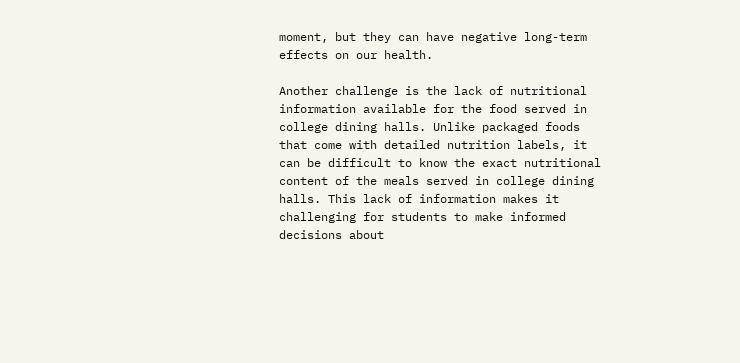moment, but they can have negative long-term effects on our health.

Another challenge is the lack of nutritional information available for the food served in college dining halls. Unlike packaged foods that come with detailed nutrition labels, it can be difficult to know the exact nutritional content of the meals served in college dining halls. This lack of information makes it challenging for students to make informed decisions about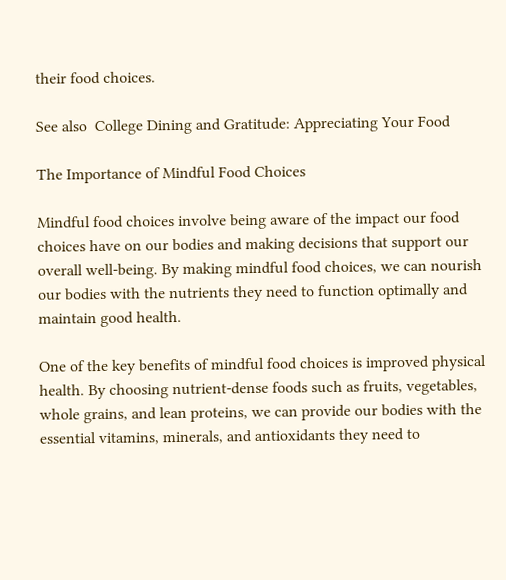their food choices.

See also  College Dining and Gratitude: Appreciating Your Food

The Importance of Mindful Food Choices

Mindful food choices involve being aware of the impact our food choices have on our bodies and making decisions that support our overall well-being. By making mindful food choices, we can nourish our bodies with the nutrients they need to function optimally and maintain good health.

One of the key benefits of mindful food choices is improved physical health. By choosing nutrient-dense foods such as fruits, vegetables, whole grains, and lean proteins, we can provide our bodies with the essential vitamins, minerals, and antioxidants they need to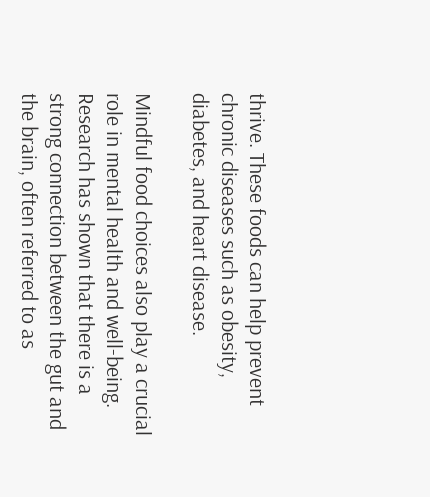thrive. These foods can help prevent chronic diseases such as obesity, diabetes, and heart disease.

Mindful food choices also play a crucial role in mental health and well-being. Research has shown that there is a strong connection between the gut and the brain, often referred to as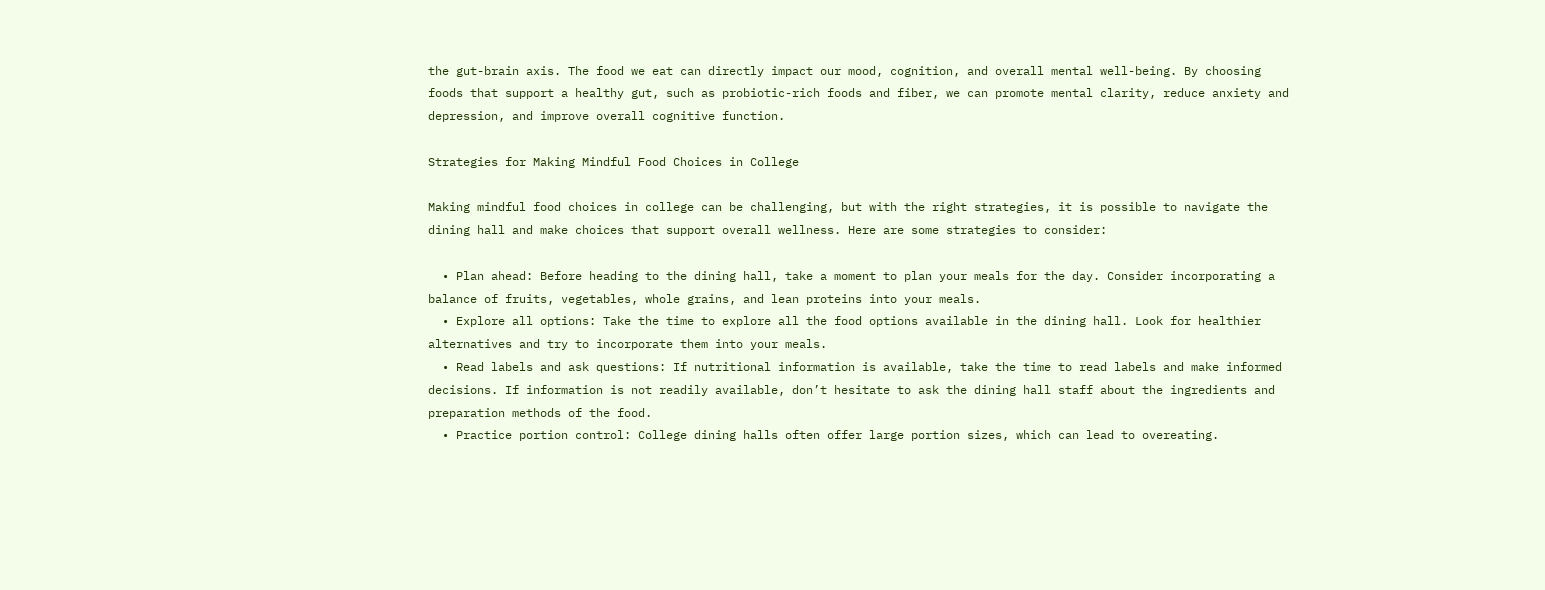the gut-brain axis. The food we eat can directly impact our mood, cognition, and overall mental well-being. By choosing foods that support a healthy gut, such as probiotic-rich foods and fiber, we can promote mental clarity, reduce anxiety and depression, and improve overall cognitive function.

Strategies for Making Mindful Food Choices in College

Making mindful food choices in college can be challenging, but with the right strategies, it is possible to navigate the dining hall and make choices that support overall wellness. Here are some strategies to consider:

  • Plan ahead: Before heading to the dining hall, take a moment to plan your meals for the day. Consider incorporating a balance of fruits, vegetables, whole grains, and lean proteins into your meals.
  • Explore all options: Take the time to explore all the food options available in the dining hall. Look for healthier alternatives and try to incorporate them into your meals.
  • Read labels and ask questions: If nutritional information is available, take the time to read labels and make informed decisions. If information is not readily available, don’t hesitate to ask the dining hall staff about the ingredients and preparation methods of the food.
  • Practice portion control: College dining halls often offer large portion sizes, which can lead to overeating.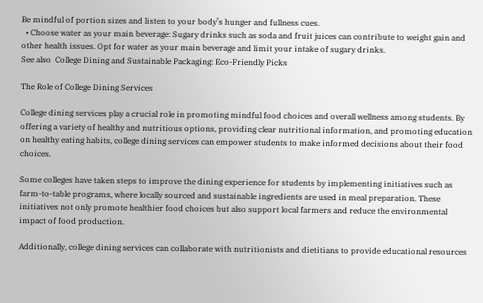Be mindful of portion sizes and listen to your body’s hunger and fullness cues.
  • Choose water as your main beverage: Sugary drinks such as soda and fruit juices can contribute to weight gain and other health issues. Opt for water as your main beverage and limit your intake of sugary drinks.
See also  College Dining and Sustainable Packaging: Eco-Friendly Picks

The Role of College Dining Services

College dining services play a crucial role in promoting mindful food choices and overall wellness among students. By offering a variety of healthy and nutritious options, providing clear nutritional information, and promoting education on healthy eating habits, college dining services can empower students to make informed decisions about their food choices.

Some colleges have taken steps to improve the dining experience for students by implementing initiatives such as farm-to-table programs, where locally sourced and sustainable ingredients are used in meal preparation. These initiatives not only promote healthier food choices but also support local farmers and reduce the environmental impact of food production.

Additionally, college dining services can collaborate with nutritionists and dietitians to provide educational resources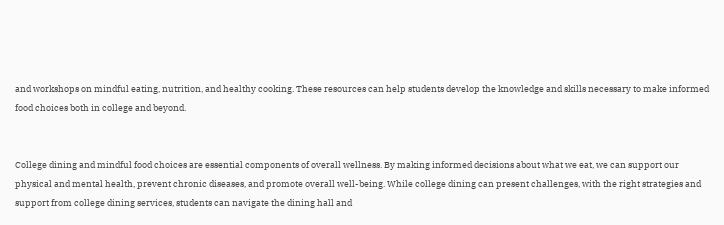and workshops on mindful eating, nutrition, and healthy cooking. These resources can help students develop the knowledge and skills necessary to make informed food choices both in college and beyond.


College dining and mindful food choices are essential components of overall wellness. By making informed decisions about what we eat, we can support our physical and mental health, prevent chronic diseases, and promote overall well-being. While college dining can present challenges, with the right strategies and support from college dining services, students can navigate the dining hall and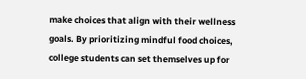make choices that align with their wellness goals. By prioritizing mindful food choices, college students can set themselves up for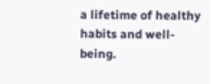a lifetime of healthy habits and well-being.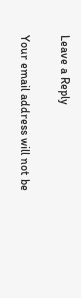Leave a Reply

Your email address will not be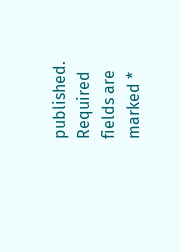published. Required fields are marked *